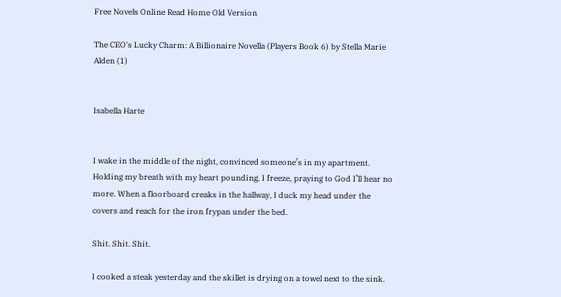Free Novels Online Read Home Old Version

The CEO's Lucky Charm: A Billionaire Novella (Players Book 6) by Stella Marie Alden (1)


Isabella Harte


I wake in the middle of the night, convinced someone’s in my apartment. Holding my breath with my heart pounding, I freeze, praying to God I’ll hear no more. When a floorboard creaks in the hallway, I duck my head under the covers and reach for the iron frypan under the bed.

Shit. Shit. Shit.

I cooked a steak yesterday and the skillet is drying on a towel next to the sink.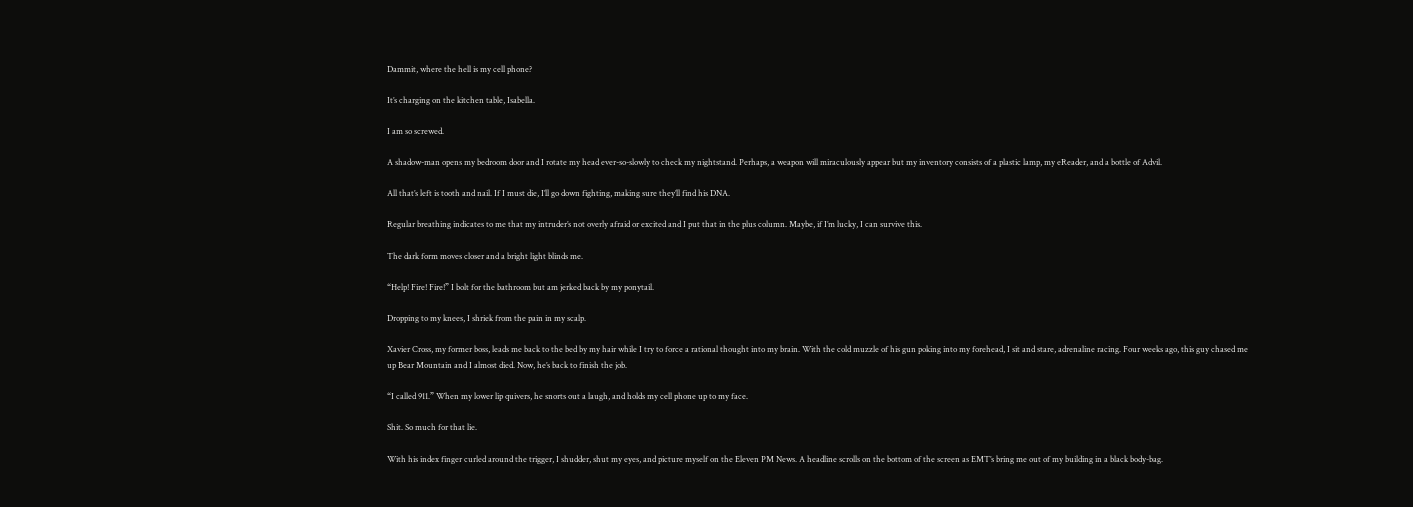Dammit, where the hell is my cell phone?

It’s charging on the kitchen table, Isabella.

I am so screwed.

A shadow-man opens my bedroom door and I rotate my head ever-so-slowly to check my nightstand. Perhaps, a weapon will miraculously appear but my inventory consists of a plastic lamp, my eReader, and a bottle of Advil.

All that’s left is tooth and nail. If I must die, I’ll go down fighting, making sure they’ll find his DNA.

Regular breathing indicates to me that my intruder’s not overly afraid or excited and I put that in the plus column. Maybe, if I’m lucky, I can survive this.

The dark form moves closer and a bright light blinds me.

“Help! Fire! Fire!” I bolt for the bathroom but am jerked back by my ponytail.

Dropping to my knees, I shriek from the pain in my scalp.

Xavier Cross, my former boss, leads me back to the bed by my hair while I try to force a rational thought into my brain. With the cold muzzle of his gun poking into my forehead, I sit and stare, adrenaline racing. Four weeks ago, this guy chased me up Bear Mountain and I almost died. Now, he’s back to finish the job.

“I called 911.” When my lower lip quivers, he snorts out a laugh, and holds my cell phone up to my face.

Shit. So much for that lie.

With his index finger curled around the trigger, I shudder, shut my eyes, and picture myself on the Eleven PM News. A headline scrolls on the bottom of the screen as EMT’s bring me out of my building in a black body-bag.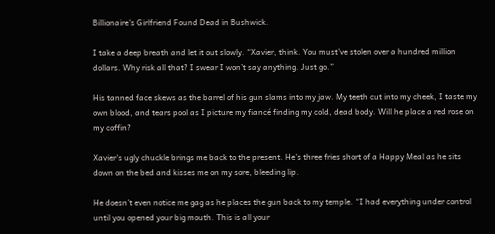Billionaire’s Girlfriend Found Dead in Bushwick.

I take a deep breath and let it out slowly. “Xavier, think. You must’ve stolen over a hundred million dollars. Why risk all that? I swear I won’t say anything. Just go.”

His tanned face skews as the barrel of his gun slams into my jaw. My teeth cut into my cheek, I taste my own blood, and tears pool as I picture my fiancé finding my cold, dead body. Will he place a red rose on my coffin?

Xavier’s ugly chuckle brings me back to the present. He’s three fries short of a Happy Meal as he sits down on the bed and kisses me on my sore, bleeding lip.

He doesn’t even notice me gag as he places the gun back to my temple. “I had everything under control until you opened your big mouth. This is all your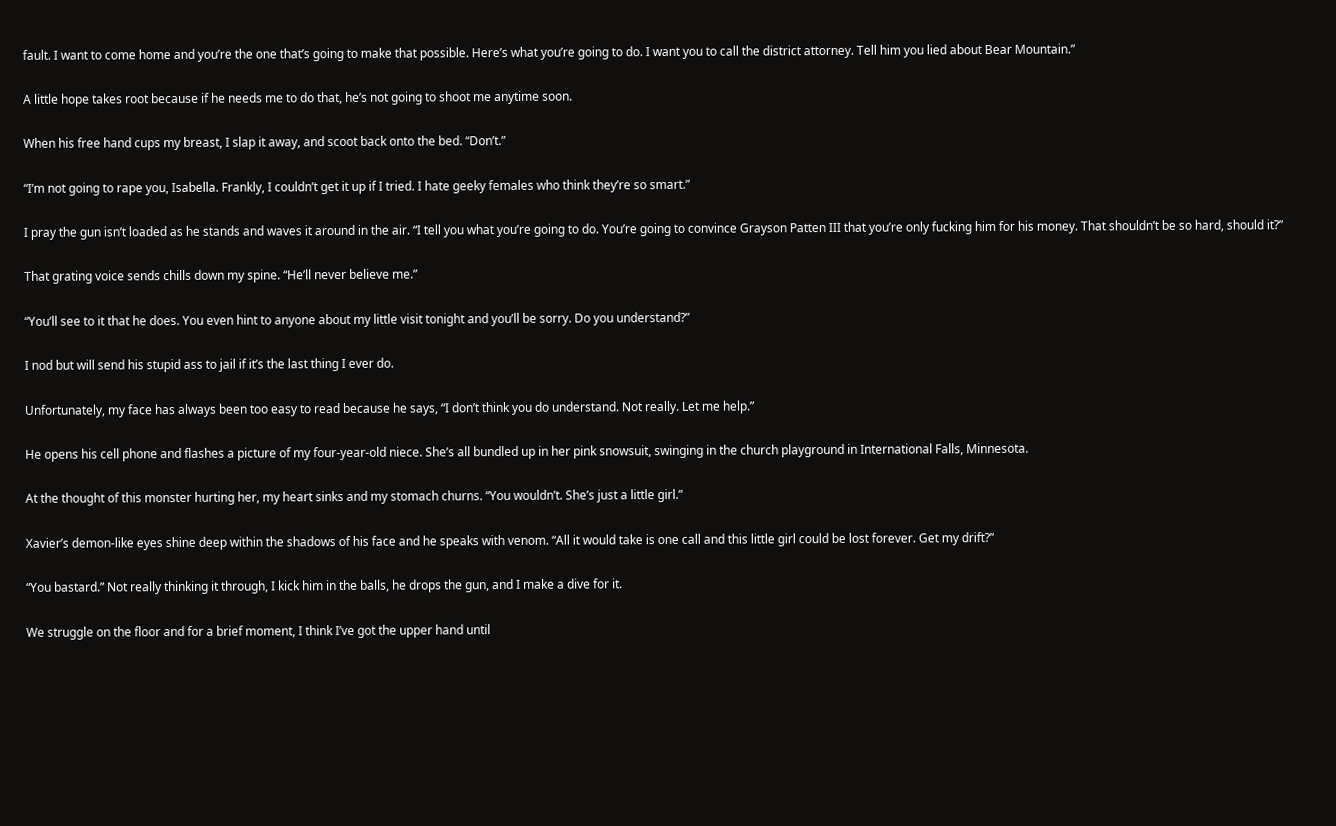fault. I want to come home and you’re the one that’s going to make that possible. Here’s what you’re going to do. I want you to call the district attorney. Tell him you lied about Bear Mountain.”

A little hope takes root because if he needs me to do that, he’s not going to shoot me anytime soon.

When his free hand cups my breast, I slap it away, and scoot back onto the bed. “Don’t.”

“I’m not going to rape you, Isabella. Frankly, I couldn’t get it up if I tried. I hate geeky females who think they’re so smart.”

I pray the gun isn’t loaded as he stands and waves it around in the air. “I tell you what you’re going to do. You’re going to convince Grayson Patten III that you’re only fucking him for his money. That shouldn’t be so hard, should it?”

That grating voice sends chills down my spine. “He’ll never believe me.”

“You’ll see to it that he does. You even hint to anyone about my little visit tonight and you’ll be sorry. Do you understand?”

I nod but will send his stupid ass to jail if it’s the last thing I ever do.

Unfortunately, my face has always been too easy to read because he says, “I don’t think you do understand. Not really. Let me help.”

He opens his cell phone and flashes a picture of my four-year-old niece. She’s all bundled up in her pink snowsuit, swinging in the church playground in International Falls, Minnesota.

At the thought of this monster hurting her, my heart sinks and my stomach churns. “You wouldn’t. She’s just a little girl.”

Xavier’s demon-like eyes shine deep within the shadows of his face and he speaks with venom. “All it would take is one call and this little girl could be lost forever. Get my drift?”

“You bastard.” Not really thinking it through, I kick him in the balls, he drops the gun, and I make a dive for it.

We struggle on the floor and for a brief moment, I think I’ve got the upper hand until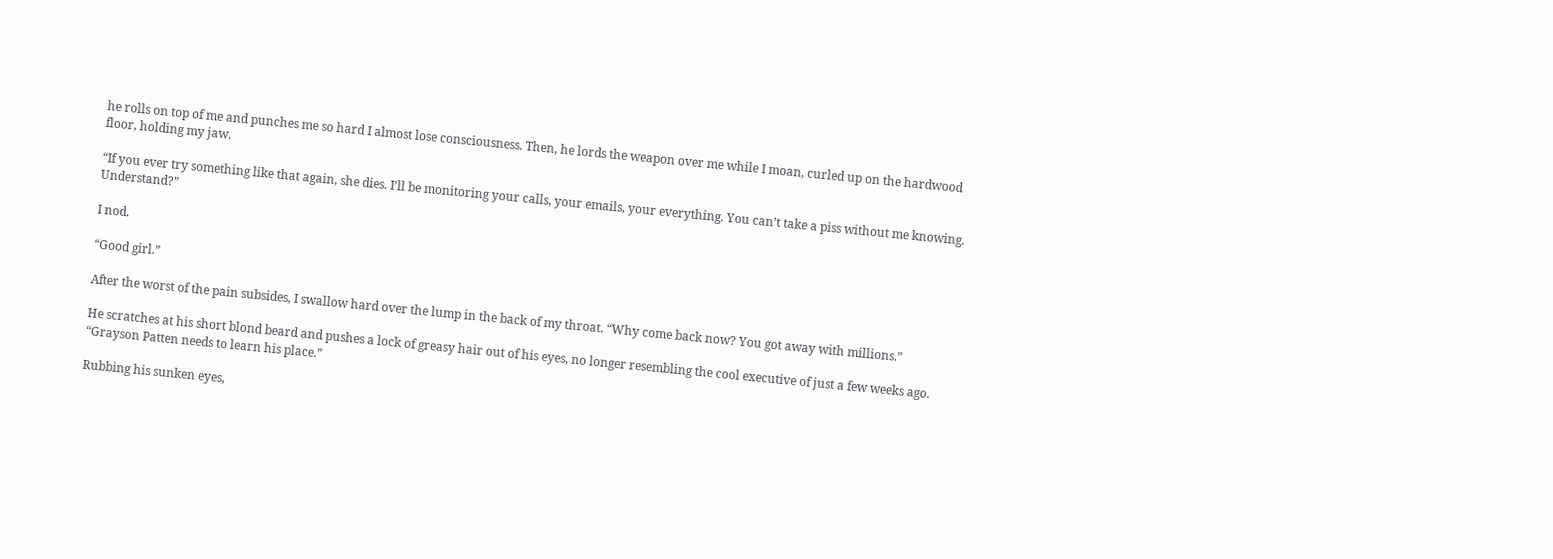he rolls on top of me and punches me so hard I almost lose consciousness. Then, he lords the weapon over me while I moan, curled up on the hardwood floor, holding my jaw.

“If you ever try something like that again, she dies. I’ll be monitoring your calls, your emails, your everything. You can’t take a piss without me knowing. Understand?”

I nod.

“Good girl.”

After the worst of the pain subsides, I swallow hard over the lump in the back of my throat. “Why come back now? You got away with millions.”

He scratches at his short blond beard and pushes a lock of greasy hair out of his eyes, no longer resembling the cool executive of just a few weeks ago. “Grayson Patten needs to learn his place.”

Rubbing his sunken eyes,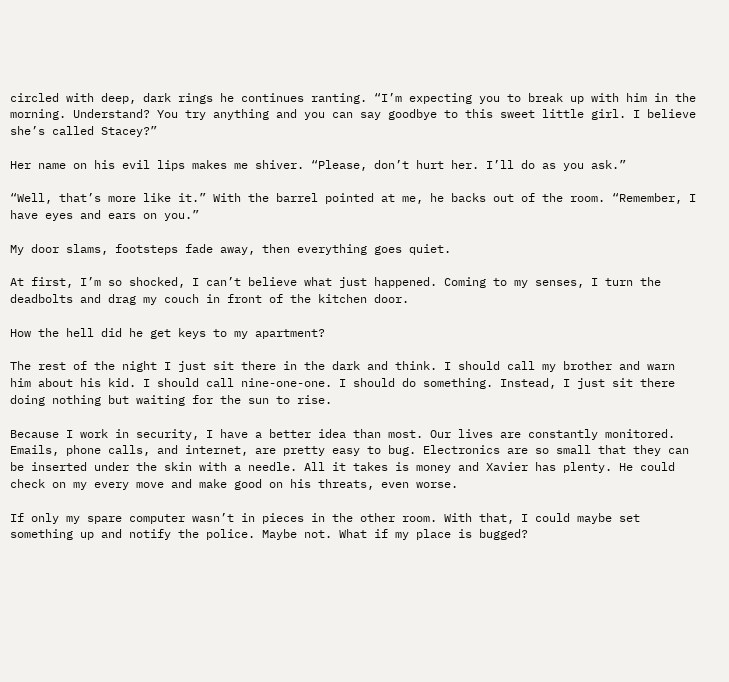circled with deep, dark rings he continues ranting. “I’m expecting you to break up with him in the morning. Understand? You try anything and you can say goodbye to this sweet little girl. I believe she’s called Stacey?”

Her name on his evil lips makes me shiver. “Please, don’t hurt her. I’ll do as you ask.”

“Well, that’s more like it.” With the barrel pointed at me, he backs out of the room. “Remember, I have eyes and ears on you.”

My door slams, footsteps fade away, then everything goes quiet.

At first, I’m so shocked, I can’t believe what just happened. Coming to my senses, I turn the deadbolts and drag my couch in front of the kitchen door.

How the hell did he get keys to my apartment?

The rest of the night I just sit there in the dark and think. I should call my brother and warn him about his kid. I should call nine-one-one. I should do something. Instead, I just sit there doing nothing but waiting for the sun to rise.

Because I work in security, I have a better idea than most. Our lives are constantly monitored. Emails, phone calls, and internet, are pretty easy to bug. Electronics are so small that they can be inserted under the skin with a needle. All it takes is money and Xavier has plenty. He could check on my every move and make good on his threats, even worse.

If only my spare computer wasn’t in pieces in the other room. With that, I could maybe set something up and notify the police. Maybe not. What if my place is bugged?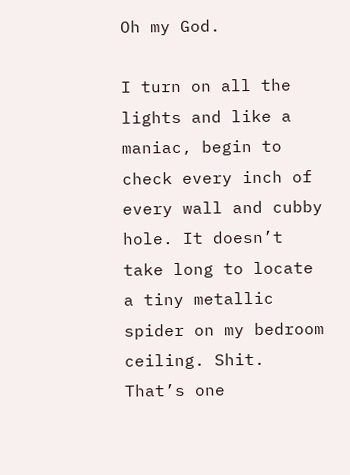Oh my God.

I turn on all the lights and like a maniac, begin to check every inch of every wall and cubby hole. It doesn’t take long to locate a tiny metallic spider on my bedroom ceiling. Shit. That’s one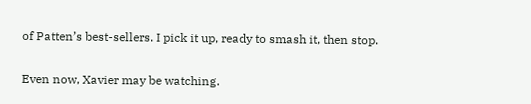of Patten’s best-sellers. I pick it up, ready to smash it, then stop.

Even now, Xavier may be watching.